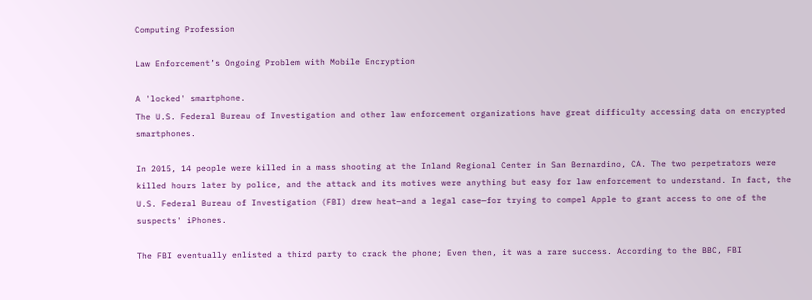Computing Profession

Law Enforcement’s Ongoing Problem with Mobile Encryption

A 'locked' smartphone.
The U.S. Federal Bureau of Investigation and other law enforcement organizations have great difficulty accessing data on encrypted smartphones.

In 2015, 14 people were killed in a mass shooting at the Inland Regional Center in San Bernardino, CA. The two perpetrators were killed hours later by police, and the attack and its motives were anything but easy for law enforcement to understand. In fact, the U.S. Federal Bureau of Investigation (FBI) drew heat—and a legal case—for trying to compel Apple to grant access to one of the suspects' iPhones.

The FBI eventually enlisted a third party to crack the phone; Even then, it was a rare success. According to the BBC, FBI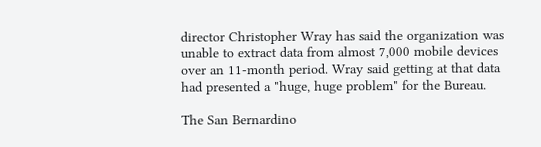director Christopher Wray has said the organization was unable to extract data from almost 7,000 mobile devices over an 11-month period. Wray said getting at that data had presented a "huge, huge problem" for the Bureau.

The San Bernardino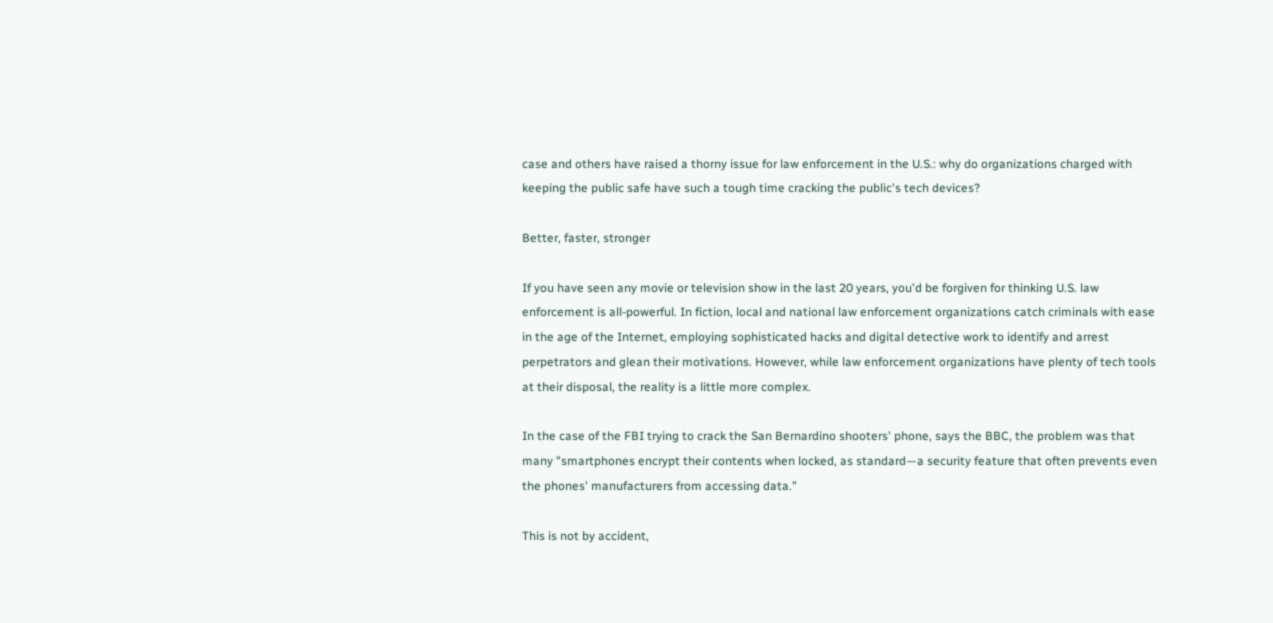case and others have raised a thorny issue for law enforcement in the U.S.: why do organizations charged with keeping the public safe have such a tough time cracking the public's tech devices?

Better, faster, stronger

If you have seen any movie or television show in the last 20 years, you'd be forgiven for thinking U.S. law enforcement is all-powerful. In fiction, local and national law enforcement organizations catch criminals with ease in the age of the Internet, employing sophisticated hacks and digital detective work to identify and arrest perpetrators and glean their motivations. However, while law enforcement organizations have plenty of tech tools at their disposal, the reality is a little more complex.

In the case of the FBI trying to crack the San Bernardino shooters' phone, says the BBC, the problem was that many "smartphones encrypt their contents when locked, as standard—a security feature that often prevents even the phones' manufacturers from accessing data."

This is not by accident,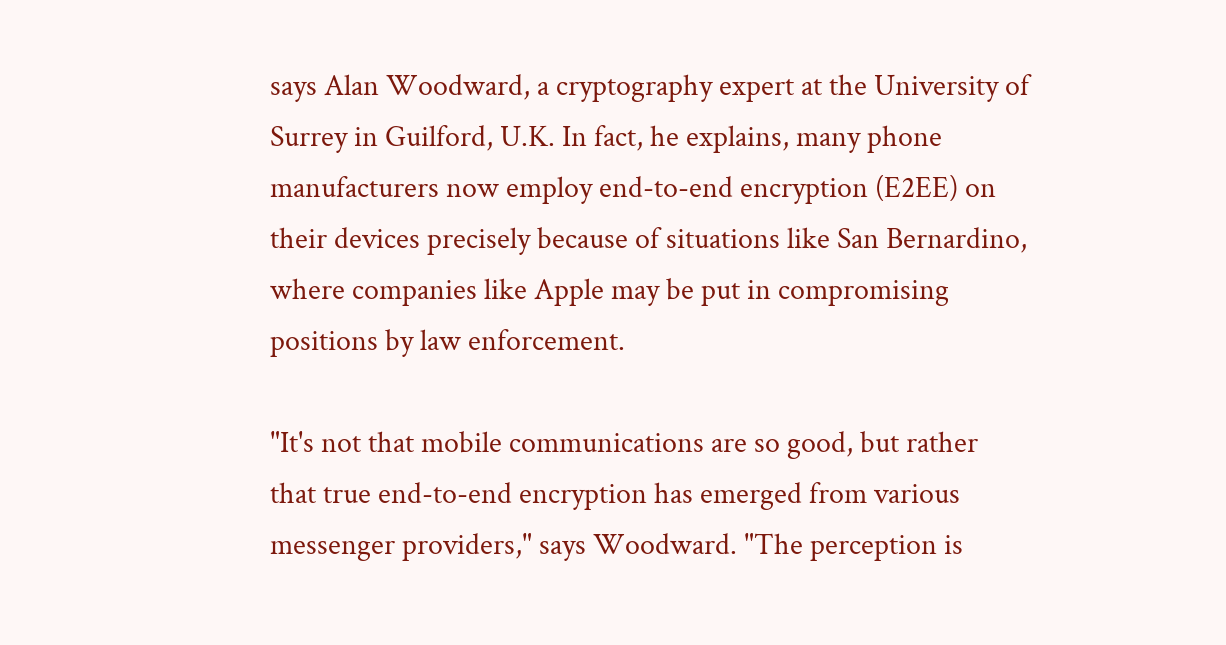says Alan Woodward, a cryptography expert at the University of Surrey in Guilford, U.K. In fact, he explains, many phone manufacturers now employ end-to-end encryption (E2EE) on their devices precisely because of situations like San Bernardino, where companies like Apple may be put in compromising positions by law enforcement.

"It's not that mobile communications are so good, but rather that true end-to-end encryption has emerged from various messenger providers," says Woodward. "The perception is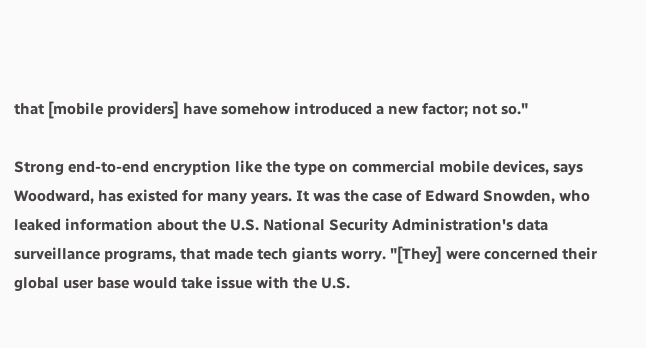that [mobile providers] have somehow introduced a new factor; not so."

Strong end-to-end encryption like the type on commercial mobile devices, says Woodward, has existed for many years. It was the case of Edward Snowden, who leaked information about the U.S. National Security Administration's data surveillance programs, that made tech giants worry. "[They] were concerned their global user base would take issue with the U.S.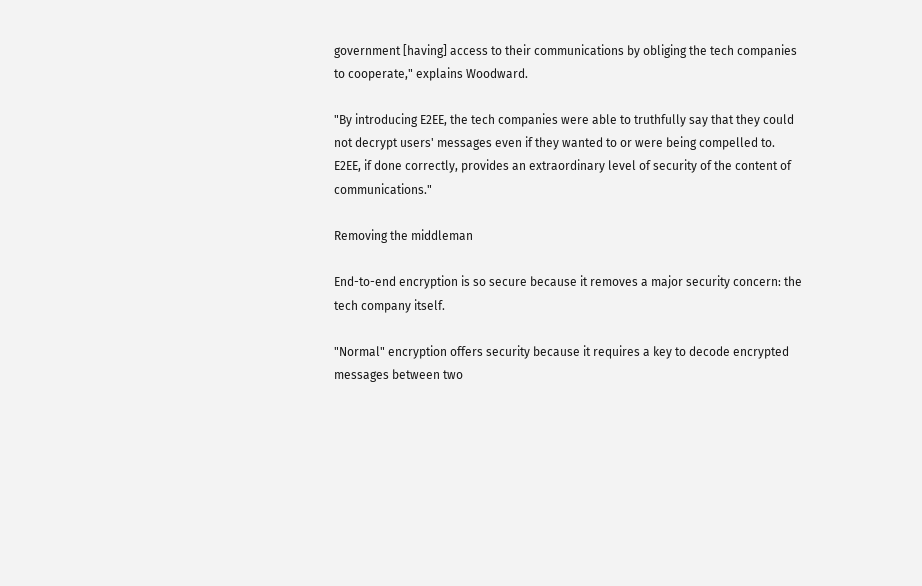government [having] access to their communications by obliging the tech companies to cooperate," explains Woodward.

"By introducing E2EE, the tech companies were able to truthfully say that they could not decrypt users' messages even if they wanted to or were being compelled to. E2EE, if done correctly, provides an extraordinary level of security of the content of communications."

Removing the middleman

End-to-end encryption is so secure because it removes a major security concern: the tech company itself.

"Normal" encryption offers security because it requires a key to decode encrypted messages between two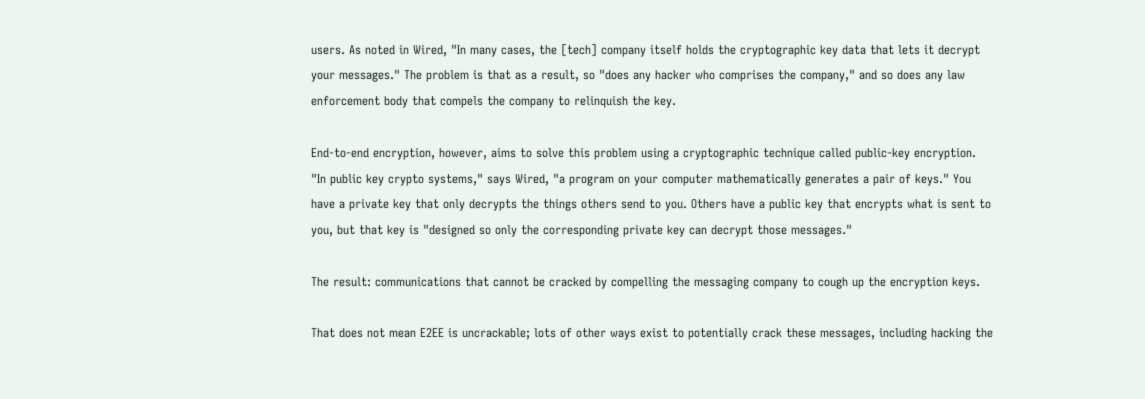users. As noted in Wired, "In many cases, the [tech] company itself holds the cryptographic key data that lets it decrypt your messages." The problem is that as a result, so "does any hacker who comprises the company," and so does any law enforcement body that compels the company to relinquish the key.

End-to-end encryption, however, aims to solve this problem using a cryptographic technique called public-key encryption. "In public key crypto systems," says Wired, "a program on your computer mathematically generates a pair of keys." You have a private key that only decrypts the things others send to you. Others have a public key that encrypts what is sent to you, but that key is "designed so only the corresponding private key can decrypt those messages."

The result: communications that cannot be cracked by compelling the messaging company to cough up the encryption keys.

That does not mean E2EE is uncrackable; lots of other ways exist to potentially crack these messages, including hacking the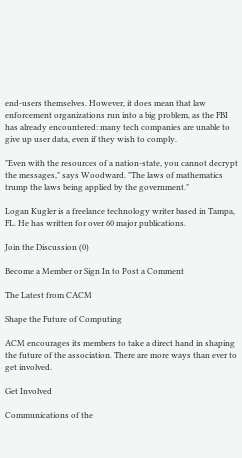end-users themselves. However, it does mean that law enforcement organizations run into a big problem, as the FBI has already encountered: many tech companies are unable to give up user data, even if they wish to comply.

"Even with the resources of a nation-state, you cannot decrypt the messages," says Woodward. "The laws of mathematics trump the laws being applied by the government."

Logan Kugler is a freelance technology writer based in Tampa, FL. He has written for over 60 major publications.

Join the Discussion (0)

Become a Member or Sign In to Post a Comment

The Latest from CACM

Shape the Future of Computing

ACM encourages its members to take a direct hand in shaping the future of the association. There are more ways than ever to get involved.

Get Involved

Communications of the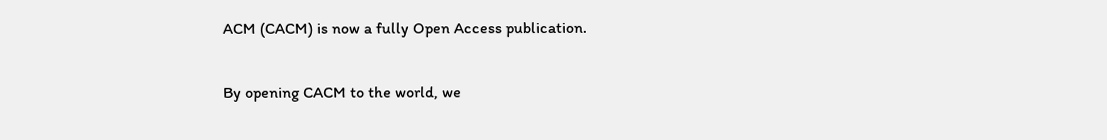ACM (CACM) is now a fully Open Access publication.

By opening CACM to the world, we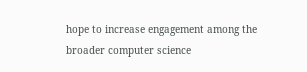hope to increase engagement among the broader computer science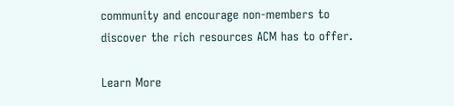community and encourage non-members to discover the rich resources ACM has to offer.

Learn More